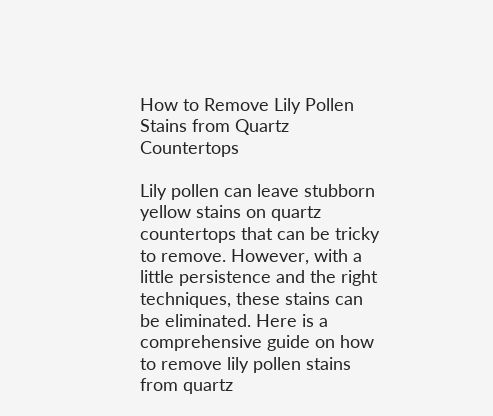How to Remove Lily Pollen Stains from Quartz Countertops

Lily pollen can leave stubborn yellow stains on quartz countertops that can be tricky to remove. However, with a little persistence and the right techniques, these stains can be eliminated. Here is a comprehensive guide on how to remove lily pollen stains from quartz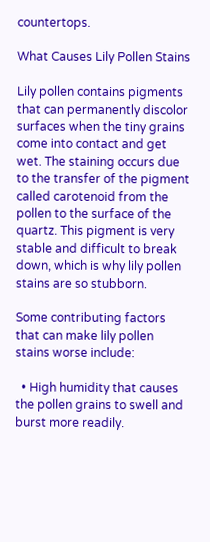countertops.

What Causes Lily Pollen Stains

Lily pollen contains pigments that can permanently discolor surfaces when the tiny grains come into contact and get wet. The staining occurs due to the transfer of the pigment called carotenoid from the pollen to the surface of the quartz. This pigment is very stable and difficult to break down, which is why lily pollen stains are so stubborn.

Some contributing factors that can make lily pollen stains worse include:

  • High humidity that causes the pollen grains to swell and burst more readily.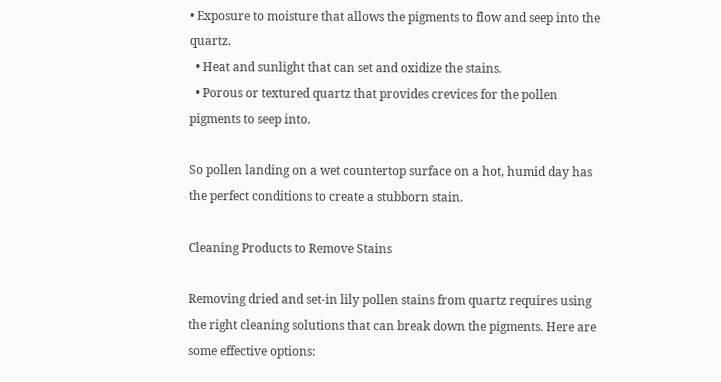• Exposure to moisture that allows the pigments to flow and seep into the quartz.
  • Heat and sunlight that can set and oxidize the stains.
  • Porous or textured quartz that provides crevices for the pollen pigments to seep into.

So pollen landing on a wet countertop surface on a hot, humid day has the perfect conditions to create a stubborn stain.

Cleaning Products to Remove Stains

Removing dried and set-in lily pollen stains from quartz requires using the right cleaning solutions that can break down the pigments. Here are some effective options: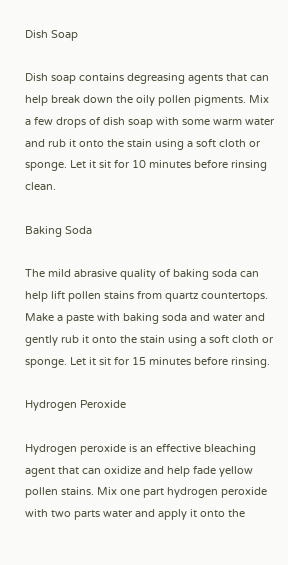Dish Soap

Dish soap contains degreasing agents that can help break down the oily pollen pigments. Mix a few drops of dish soap with some warm water and rub it onto the stain using a soft cloth or sponge. Let it sit for 10 minutes before rinsing clean.

Baking Soda

The mild abrasive quality of baking soda can help lift pollen stains from quartz countertops. Make a paste with baking soda and water and gently rub it onto the stain using a soft cloth or sponge. Let it sit for 15 minutes before rinsing.

Hydrogen Peroxide

Hydrogen peroxide is an effective bleaching agent that can oxidize and help fade yellow pollen stains. Mix one part hydrogen peroxide with two parts water and apply it onto the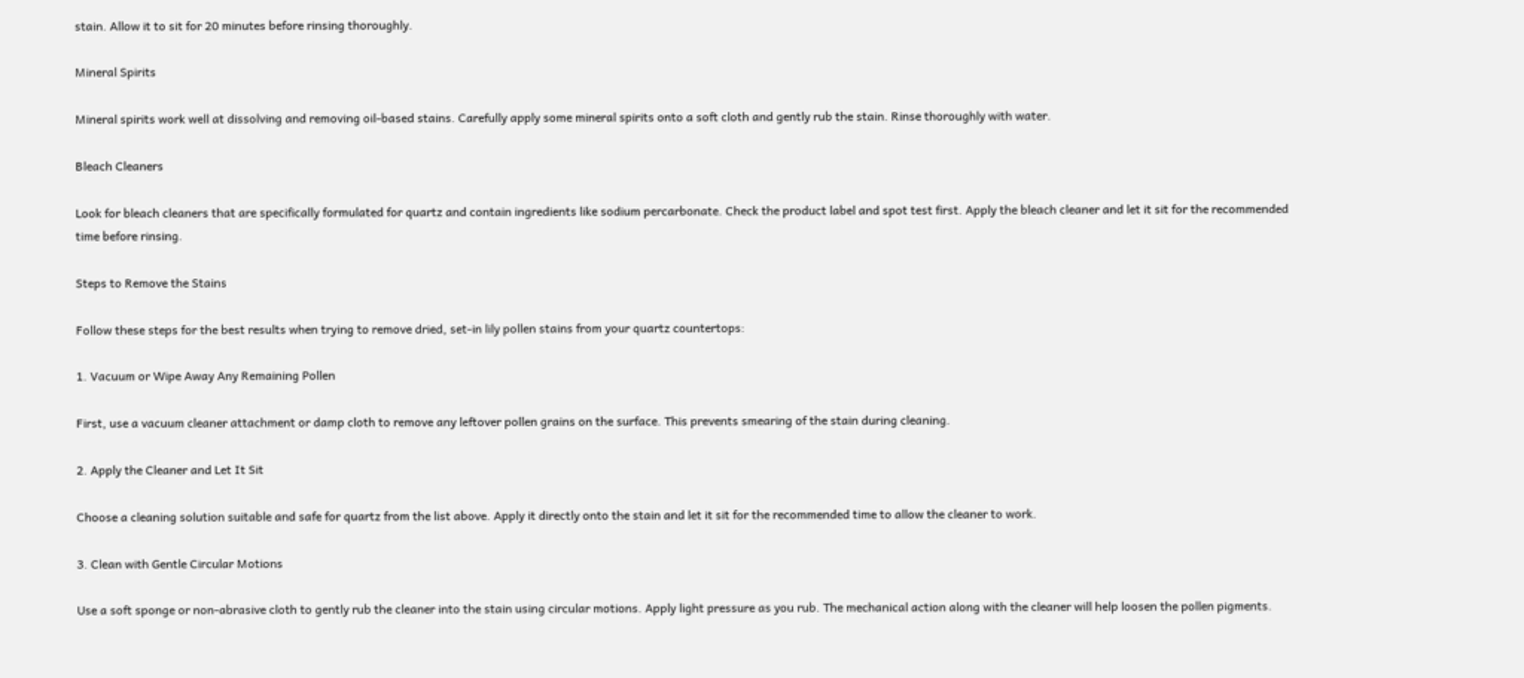stain. Allow it to sit for 20 minutes before rinsing thoroughly.

Mineral Spirits

Mineral spirits work well at dissolving and removing oil-based stains. Carefully apply some mineral spirits onto a soft cloth and gently rub the stain. Rinse thoroughly with water.

Bleach Cleaners

Look for bleach cleaners that are specifically formulated for quartz and contain ingredients like sodium percarbonate. Check the product label and spot test first. Apply the bleach cleaner and let it sit for the recommended time before rinsing.

Steps to Remove the Stains

Follow these steps for the best results when trying to remove dried, set-in lily pollen stains from your quartz countertops:

1. Vacuum or Wipe Away Any Remaining Pollen

First, use a vacuum cleaner attachment or damp cloth to remove any leftover pollen grains on the surface. This prevents smearing of the stain during cleaning.

2. Apply the Cleaner and Let It Sit

Choose a cleaning solution suitable and safe for quartz from the list above. Apply it directly onto the stain and let it sit for the recommended time to allow the cleaner to work.

3. Clean with Gentle Circular Motions

Use a soft sponge or non-abrasive cloth to gently rub the cleaner into the stain using circular motions. Apply light pressure as you rub. The mechanical action along with the cleaner will help loosen the pollen pigments.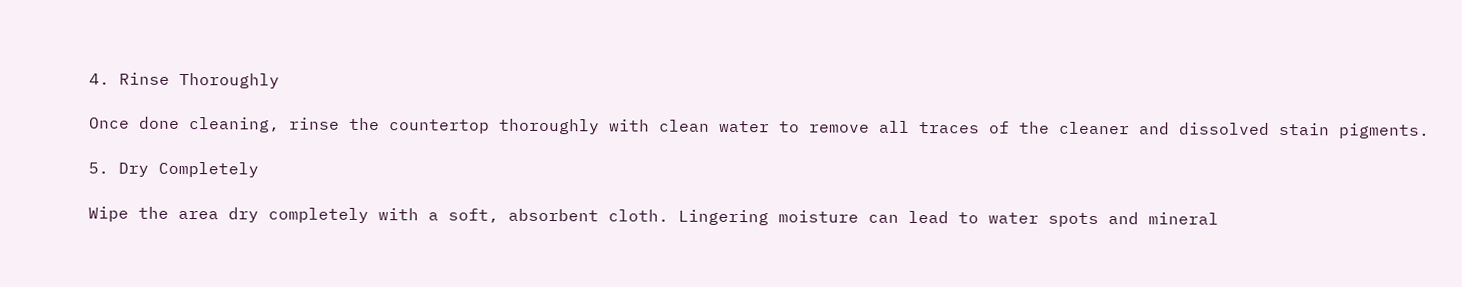4. Rinse Thoroughly

Once done cleaning, rinse the countertop thoroughly with clean water to remove all traces of the cleaner and dissolved stain pigments.

5. Dry Completely

Wipe the area dry completely with a soft, absorbent cloth. Lingering moisture can lead to water spots and mineral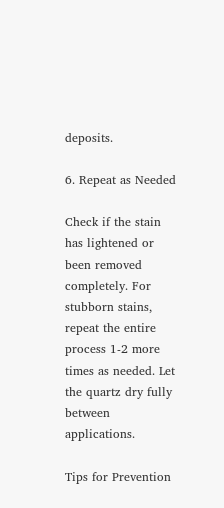deposits.

6. Repeat as Needed

Check if the stain has lightened or been removed completely. For stubborn stains, repeat the entire process 1-2 more times as needed. Let the quartz dry fully between applications.

Tips for Prevention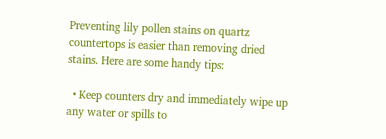Preventing lily pollen stains on quartz countertops is easier than removing dried stains. Here are some handy tips:

  • Keep counters dry and immediately wipe up any water or spills to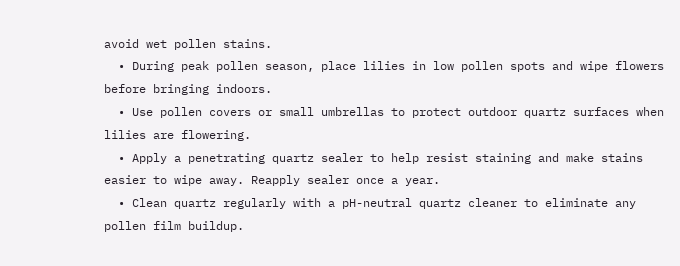avoid wet pollen stains.
  • During peak pollen season, place lilies in low pollen spots and wipe flowers before bringing indoors.
  • Use pollen covers or small umbrellas to protect outdoor quartz surfaces when lilies are flowering.
  • Apply a penetrating quartz sealer to help resist staining and make stains easier to wipe away. Reapply sealer once a year.
  • Clean quartz regularly with a pH-neutral quartz cleaner to eliminate any pollen film buildup.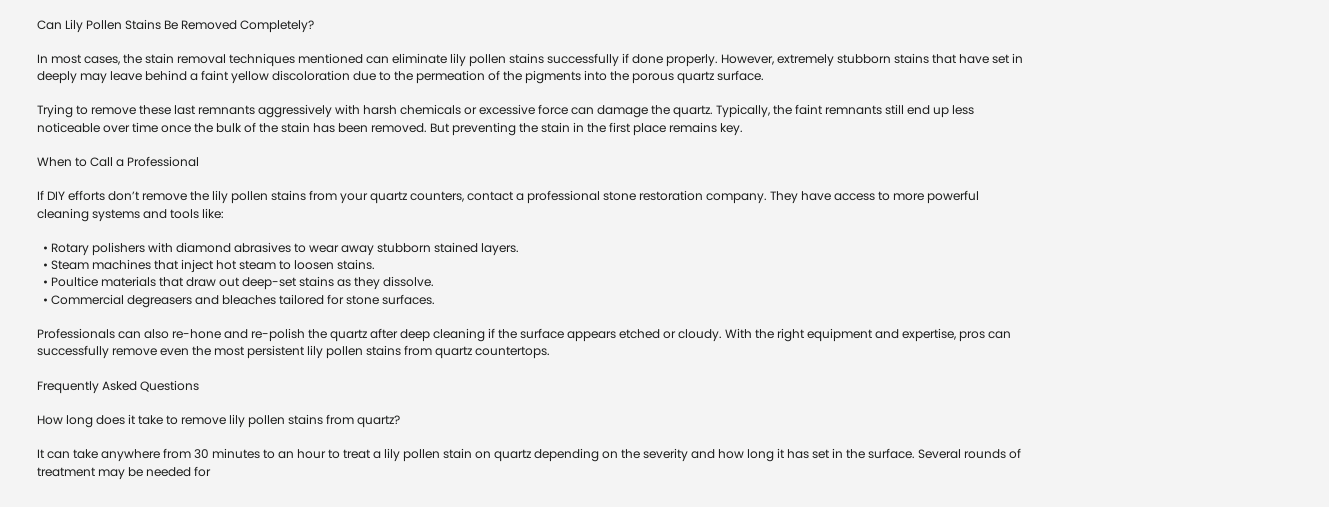Can Lily Pollen Stains Be Removed Completely?

In most cases, the stain removal techniques mentioned can eliminate lily pollen stains successfully if done properly. However, extremely stubborn stains that have set in deeply may leave behind a faint yellow discoloration due to the permeation of the pigments into the porous quartz surface.

Trying to remove these last remnants aggressively with harsh chemicals or excessive force can damage the quartz. Typically, the faint remnants still end up less noticeable over time once the bulk of the stain has been removed. But preventing the stain in the first place remains key.

When to Call a Professional

If DIY efforts don’t remove the lily pollen stains from your quartz counters, contact a professional stone restoration company. They have access to more powerful cleaning systems and tools like:

  • Rotary polishers with diamond abrasives to wear away stubborn stained layers.
  • Steam machines that inject hot steam to loosen stains.
  • Poultice materials that draw out deep-set stains as they dissolve.
  • Commercial degreasers and bleaches tailored for stone surfaces.

Professionals can also re-hone and re-polish the quartz after deep cleaning if the surface appears etched or cloudy. With the right equipment and expertise, pros can successfully remove even the most persistent lily pollen stains from quartz countertops.

Frequently Asked Questions

How long does it take to remove lily pollen stains from quartz?

It can take anywhere from 30 minutes to an hour to treat a lily pollen stain on quartz depending on the severity and how long it has set in the surface. Several rounds of treatment may be needed for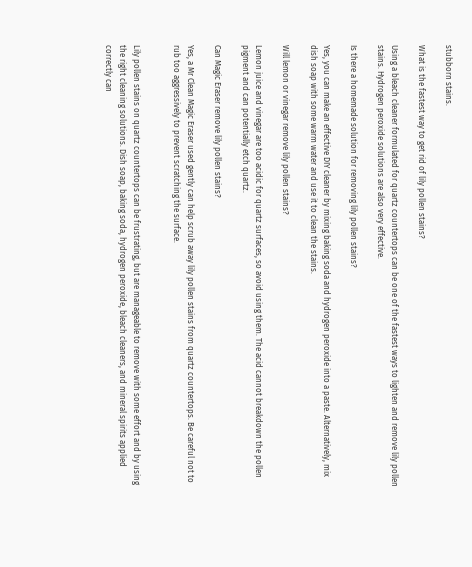stubborn stains.

What is the fastest way to get rid of lily pollen stains?

Using a bleach cleaner formulated for quartz countertops can be one of the fastest ways to lighten and remove lily pollen stains. Hydrogen peroxide solutions are also very effective.

Is there a homemade solution for removing lily pollen stains?

Yes, you can make an effective DIY cleaner by mixing baking soda and hydrogen peroxide into a paste. Alternatively, mix dish soap with some warm water and use it to clean the stains.

Will lemon or vinegar remove lily pollen stains?

Lemon juice and vinegar are too acidic for quartz surfaces, so avoid using them. The acid cannot breakdown the pollen pigment and can potentially etch quartz.

Can Magic Eraser remove lily pollen stains?

Yes, a Mr Clean Magic Eraser used gently can help scrub away lily pollen stains from quartz countertops. Be careful not to rub too aggressively to prevent scratching the surface.


Lily pollen stains on quartz countertops can be frustrating, but are manageable to remove with some effort and by using the right cleaning solutions. Dish soap, baking soda, hydrogen peroxide, bleach cleaners, and mineral spirits applied correctly can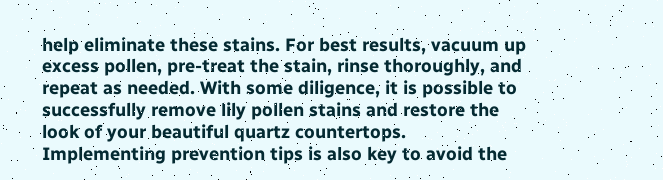help eliminate these stains. For best results, vacuum up excess pollen, pre-treat the stain, rinse thoroughly, and repeat as needed. With some diligence, it is possible to successfully remove lily pollen stains and restore the look of your beautiful quartz countertops. Implementing prevention tips is also key to avoid the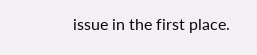issue in the first place.